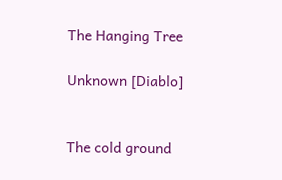The Hanging Tree

Unknown [Diablo]


The cold ground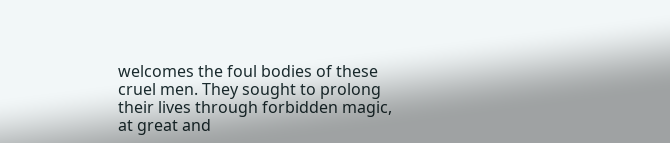welcomes the foul bodies of these cruel men. They sought to prolong their lives through forbidden magic, at great and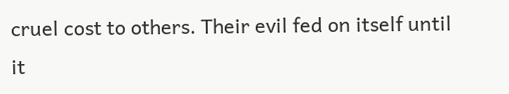cruel cost to others. Their evil fed on itself until it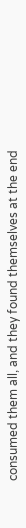consumed them all, and they found themselves at the end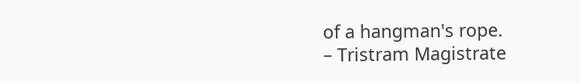of a hangman's rope.
– Tristram Magistrate